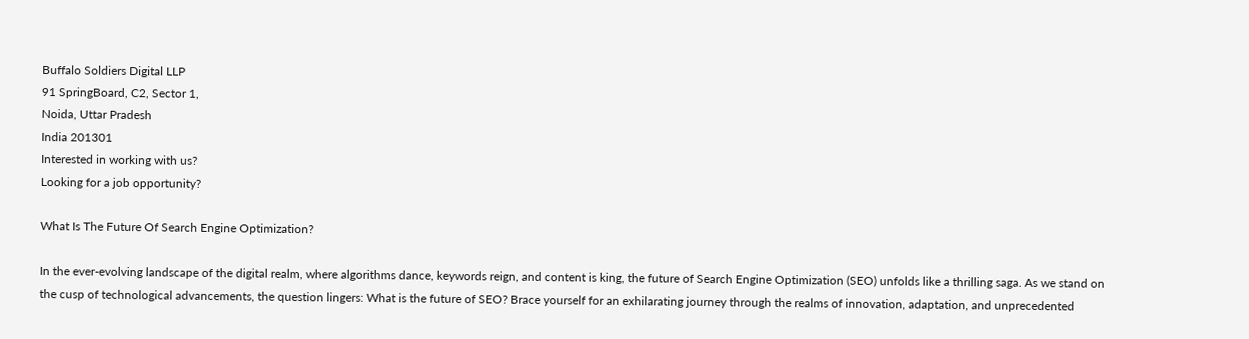Buffalo Soldiers Digital LLP
91 SpringBoard, C2, Sector 1,
Noida, Uttar Pradesh
India 201301
Interested in working with us?
Looking for a job opportunity?

What Is The Future Of Search Engine Optimization?

In the ever-evolving landscape of the digital realm, where algorithms dance, keywords reign, and content is king, the future of Search Engine Optimization (SEO) unfolds like a thrilling saga. As we stand on the cusp of technological advancements, the question lingers: What is the future of SEO? Brace yourself for an exhilarating journey through the realms of innovation, adaptation, and unprecedented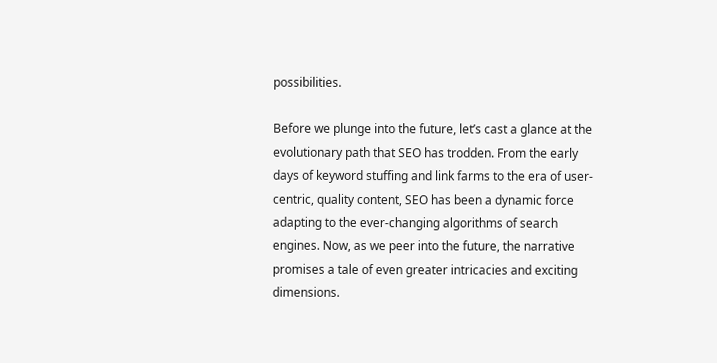possibilities.

Before we plunge into the future, let’s cast a glance at the evolutionary path that SEO has trodden. From the early days of keyword stuffing and link farms to the era of user-centric, quality content, SEO has been a dynamic force adapting to the ever-changing algorithms of search engines. Now, as we peer into the future, the narrative promises a tale of even greater intricacies and exciting dimensions.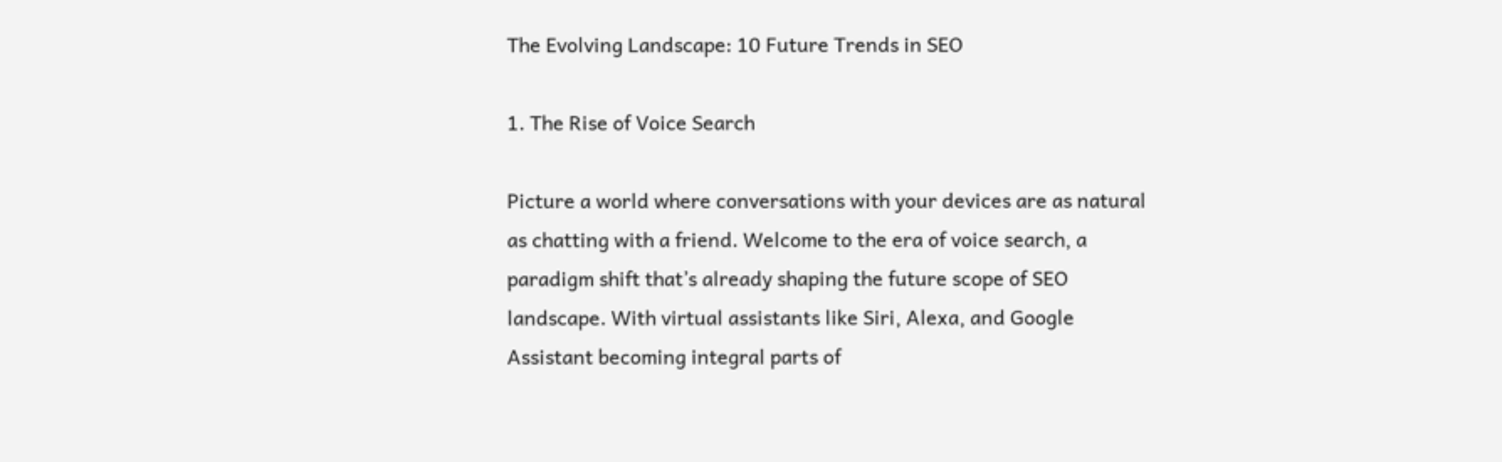The Evolving Landscape: 10 Future Trends in SEO

1. The Rise of Voice Search

Picture a world where conversations with your devices are as natural as chatting with a friend. Welcome to the era of voice search, a paradigm shift that’s already shaping the future scope of SEO landscape. With virtual assistants like Siri, Alexa, and Google Assistant becoming integral parts of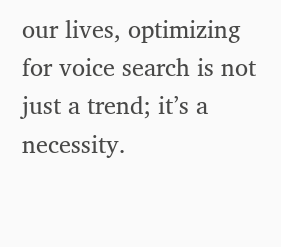our lives, optimizing for voice search is not just a trend; it’s a necessity.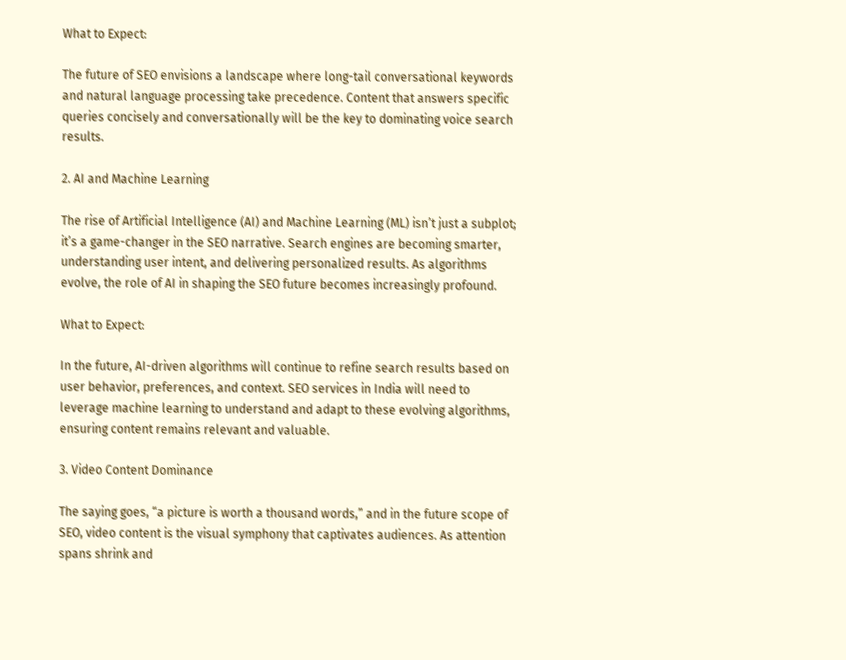What to Expect:

The future of SEO envisions a landscape where long-tail conversational keywords and natural language processing take precedence. Content that answers specific queries concisely and conversationally will be the key to dominating voice search results.

2. AI and Machine Learning

The rise of Artificial Intelligence (AI) and Machine Learning (ML) isn’t just a subplot; it’s a game-changer in the SEO narrative. Search engines are becoming smarter, understanding user intent, and delivering personalized results. As algorithms evolve, the role of AI in shaping the SEO future becomes increasingly profound.

What to Expect:

In the future, AI-driven algorithms will continue to refine search results based on user behavior, preferences, and context. SEO services in India will need to leverage machine learning to understand and adapt to these evolving algorithms, ensuring content remains relevant and valuable.

3. Video Content Dominance

The saying goes, “a picture is worth a thousand words,” and in the future scope of SEO, video content is the visual symphony that captivates audiences. As attention spans shrink and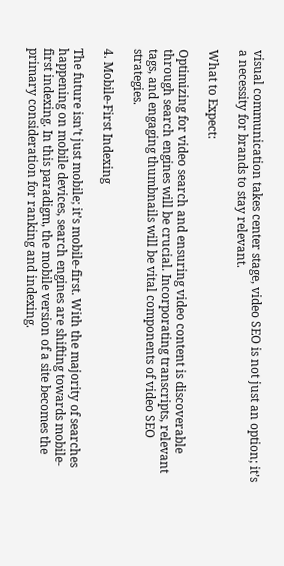visual communication takes center stage, video SEO is not just an option; it’s a necessity for brands to stay relevant.

What to Expect:

Optimizing for video search and ensuring video content is discoverable through search engines will be crucial. Incorporating transcripts, relevant tags, and engaging thumbnails will be vital components of video SEO strategies.

4. Mobile-First Indexing

The future isn’t just mobile; it’s mobile-first. With the majority of searches happening on mobile devices, search engines are shifting towards mobile-first indexing. In this paradigm, the mobile version of a site becomes the primary consideration for ranking and indexing.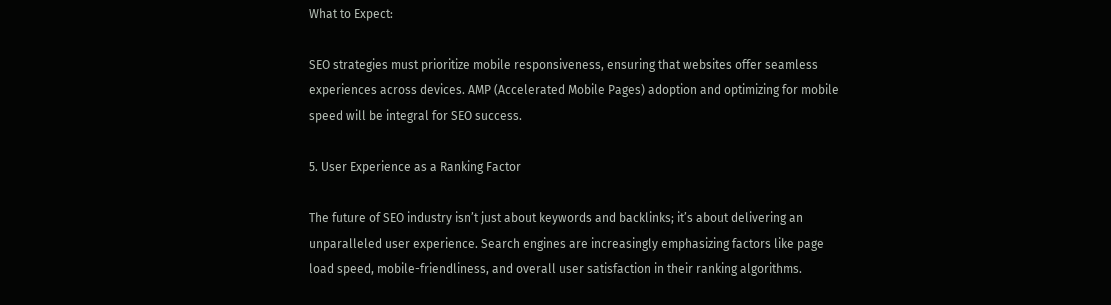What to Expect:

SEO strategies must prioritize mobile responsiveness, ensuring that websites offer seamless experiences across devices. AMP (Accelerated Mobile Pages) adoption and optimizing for mobile speed will be integral for SEO success.

5. User Experience as a Ranking Factor

The future of SEO industry isn’t just about keywords and backlinks; it’s about delivering an unparalleled user experience. Search engines are increasingly emphasizing factors like page load speed, mobile-friendliness, and overall user satisfaction in their ranking algorithms.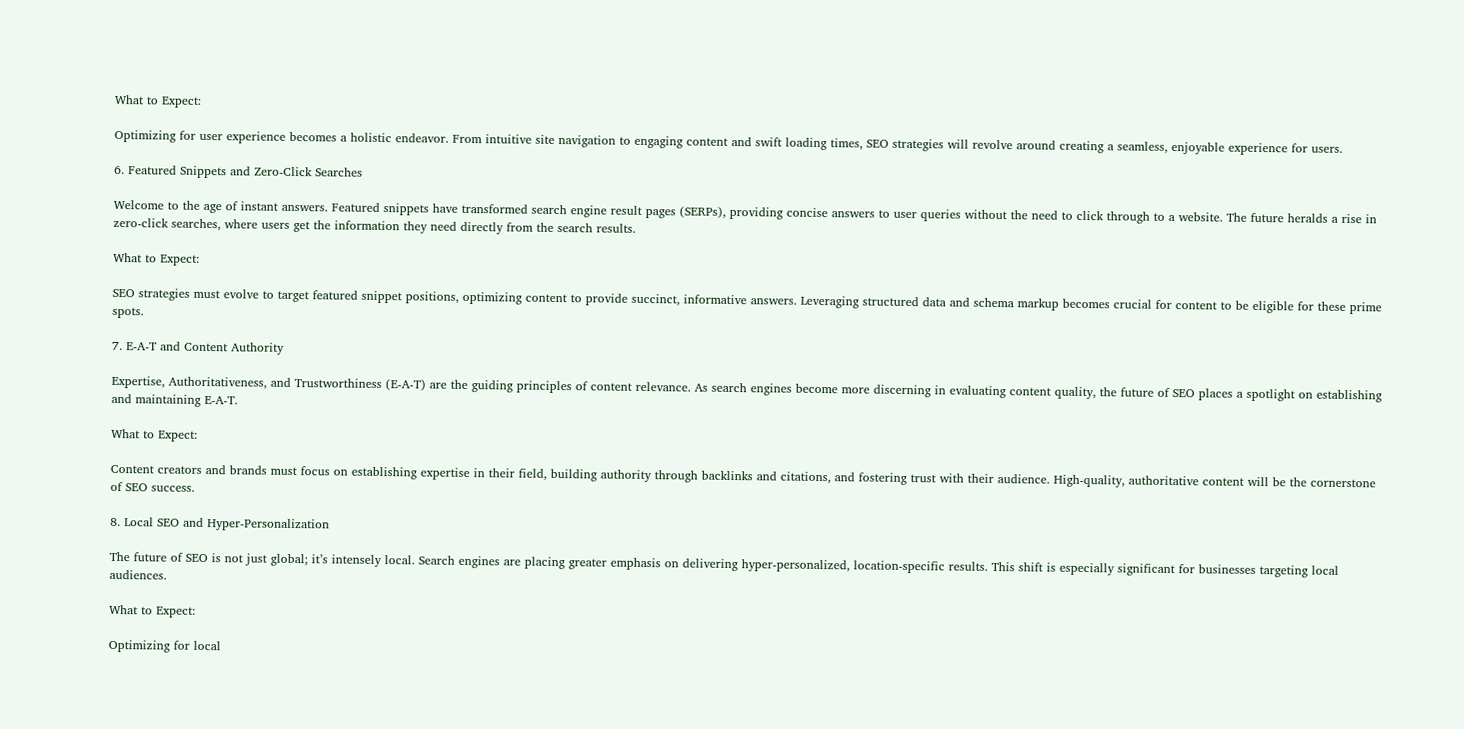What to Expect:

Optimizing for user experience becomes a holistic endeavor. From intuitive site navigation to engaging content and swift loading times, SEO strategies will revolve around creating a seamless, enjoyable experience for users.

6. Featured Snippets and Zero-Click Searches

Welcome to the age of instant answers. Featured snippets have transformed search engine result pages (SERPs), providing concise answers to user queries without the need to click through to a website. The future heralds a rise in zero-click searches, where users get the information they need directly from the search results.

What to Expect:

SEO strategies must evolve to target featured snippet positions, optimizing content to provide succinct, informative answers. Leveraging structured data and schema markup becomes crucial for content to be eligible for these prime spots.

7. E-A-T and Content Authority

Expertise, Authoritativeness, and Trustworthiness (E-A-T) are the guiding principles of content relevance. As search engines become more discerning in evaluating content quality, the future of SEO places a spotlight on establishing and maintaining E-A-T.

What to Expect:

Content creators and brands must focus on establishing expertise in their field, building authority through backlinks and citations, and fostering trust with their audience. High-quality, authoritative content will be the cornerstone of SEO success.

8. Local SEO and Hyper-Personalization

The future of SEO is not just global; it’s intensely local. Search engines are placing greater emphasis on delivering hyper-personalized, location-specific results. This shift is especially significant for businesses targeting local audiences.

What to Expect:

Optimizing for local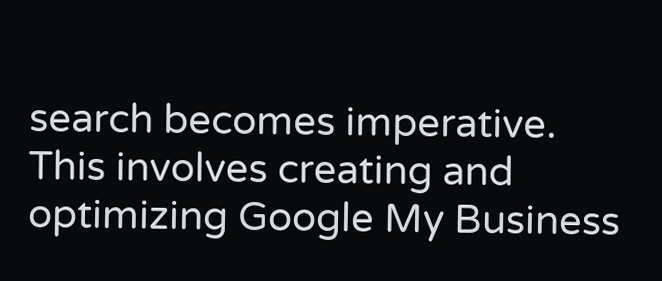search becomes imperative. This involves creating and optimizing Google My Business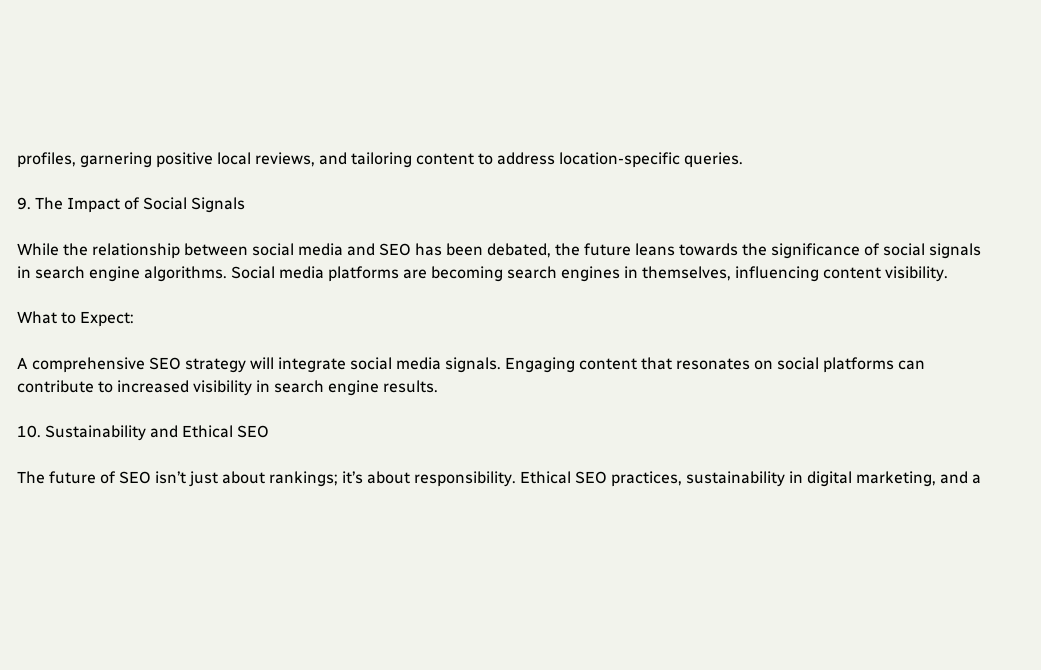profiles, garnering positive local reviews, and tailoring content to address location-specific queries.

9. The Impact of Social Signals

While the relationship between social media and SEO has been debated, the future leans towards the significance of social signals in search engine algorithms. Social media platforms are becoming search engines in themselves, influencing content visibility.

What to Expect:

A comprehensive SEO strategy will integrate social media signals. Engaging content that resonates on social platforms can contribute to increased visibility in search engine results.

10. Sustainability and Ethical SEO

The future of SEO isn’t just about rankings; it’s about responsibility. Ethical SEO practices, sustainability in digital marketing, and a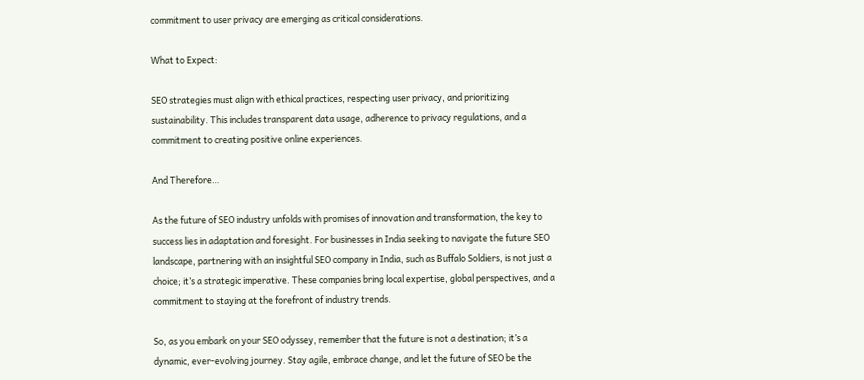commitment to user privacy are emerging as critical considerations.

What to Expect:

SEO strategies must align with ethical practices, respecting user privacy, and prioritizing sustainability. This includes transparent data usage, adherence to privacy regulations, and a commitment to creating positive online experiences.

And Therefore…

As the future of SEO industry unfolds with promises of innovation and transformation, the key to success lies in adaptation and foresight. For businesses in India seeking to navigate the future SEO landscape, partnering with an insightful SEO company in India, such as Buffalo Soldiers, is not just a choice; it’s a strategic imperative. These companies bring local expertise, global perspectives, and a commitment to staying at the forefront of industry trends.

So, as you embark on your SEO odyssey, remember that the future is not a destination; it’s a dynamic, ever-evolving journey. Stay agile, embrace change, and let the future of SEO be the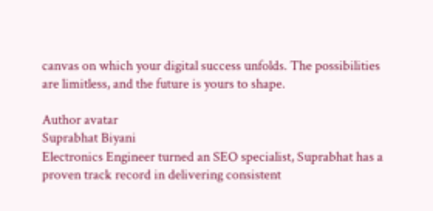canvas on which your digital success unfolds. The possibilities are limitless, and the future is yours to shape.

Author avatar
Suprabhat Biyani
Electronics Engineer turned an SEO specialist, Suprabhat has a proven track record in delivering consistent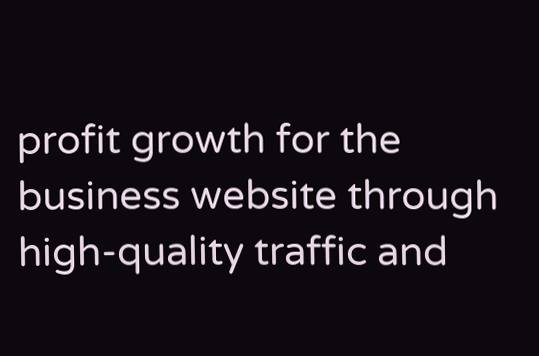profit growth for the business website through high-quality traffic and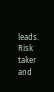leads. Risk taker and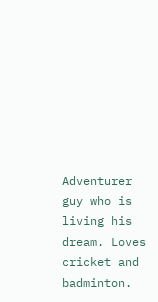Adventurer guy who is living his dream. Loves cricket and badminton.